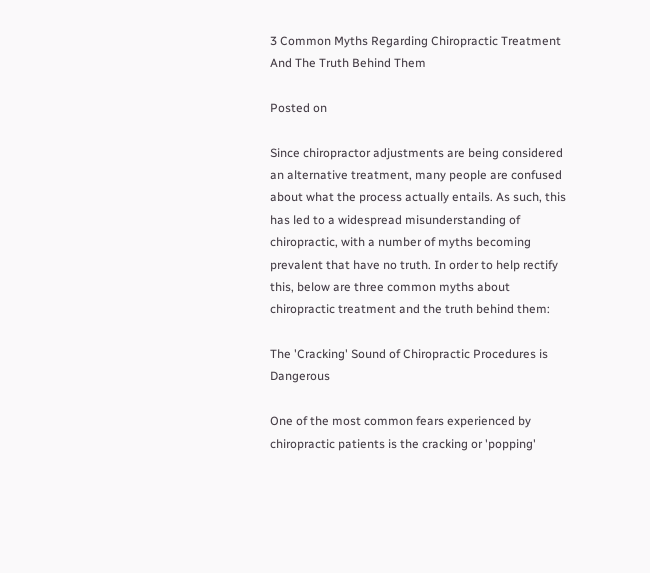3 Common Myths Regarding Chiropractic Treatment And The Truth Behind Them

Posted on

Since chiropractor adjustments are being considered an alternative treatment, many people are confused about what the process actually entails. As such, this has led to a widespread misunderstanding of chiropractic, with a number of myths becoming prevalent that have no truth. In order to help rectify this, below are three common myths about chiropractic treatment and the truth behind them:

The 'Cracking' Sound of Chiropractic Procedures is Dangerous

One of the most common fears experienced by chiropractic patients is the cracking or 'popping'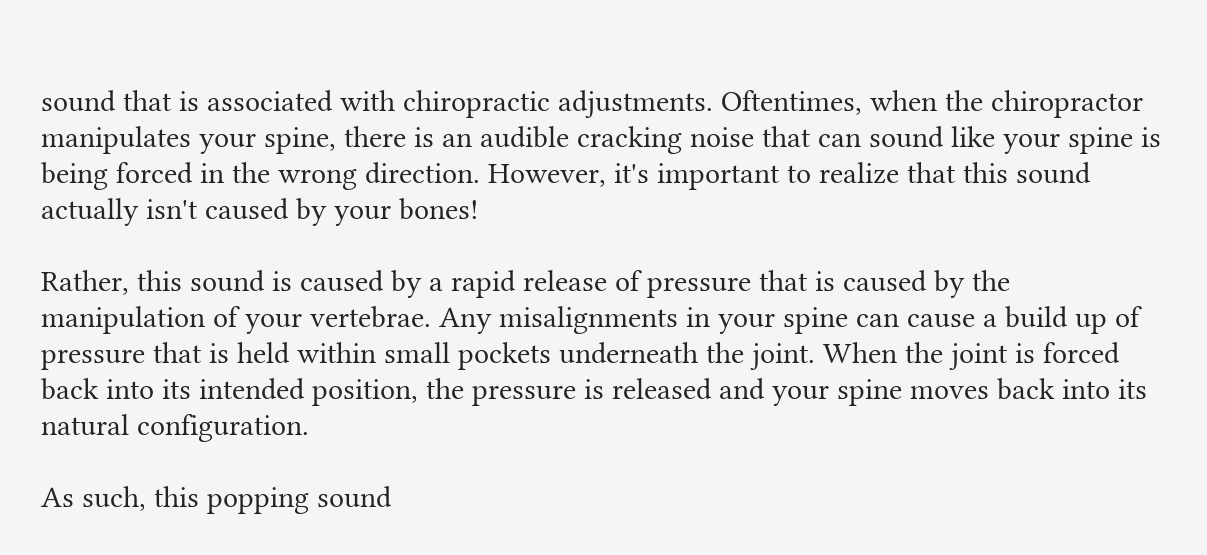sound that is associated with chiropractic adjustments. Oftentimes, when the chiropractor manipulates your spine, there is an audible cracking noise that can sound like your spine is being forced in the wrong direction. However, it's important to realize that this sound actually isn't caused by your bones!

Rather, this sound is caused by a rapid release of pressure that is caused by the manipulation of your vertebrae. Any misalignments in your spine can cause a build up of pressure that is held within small pockets underneath the joint. When the joint is forced back into its intended position, the pressure is released and your spine moves back into its natural configuration.

As such, this popping sound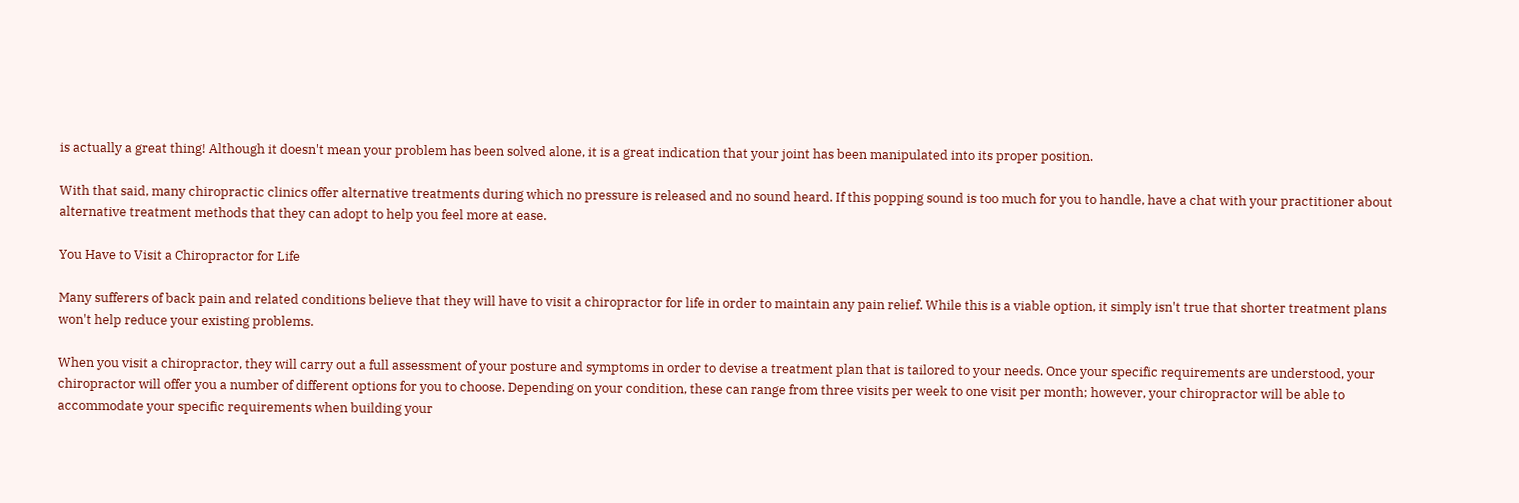is actually a great thing! Although it doesn't mean your problem has been solved alone, it is a great indication that your joint has been manipulated into its proper position.

With that said, many chiropractic clinics offer alternative treatments during which no pressure is released and no sound heard. If this popping sound is too much for you to handle, have a chat with your practitioner about alternative treatment methods that they can adopt to help you feel more at ease.

You Have to Visit a Chiropractor for Life

Many sufferers of back pain and related conditions believe that they will have to visit a chiropractor for life in order to maintain any pain relief. While this is a viable option, it simply isn't true that shorter treatment plans won't help reduce your existing problems.

When you visit a chiropractor, they will carry out a full assessment of your posture and symptoms in order to devise a treatment plan that is tailored to your needs. Once your specific requirements are understood, your chiropractor will offer you a number of different options for you to choose. Depending on your condition, these can range from three visits per week to one visit per month; however, your chiropractor will be able to accommodate your specific requirements when building your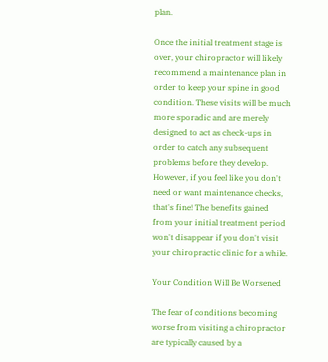plan.

Once the initial treatment stage is over, your chiropractor will likely recommend a maintenance plan in order to keep your spine in good condition. These visits will be much more sporadic and are merely designed to act as check-ups in order to catch any subsequent problems before they develop. However, if you feel like you don't need or want maintenance checks, that's fine! The benefits gained from your initial treatment period won't disappear if you don't visit your chiropractic clinic for a while.

Your Condition Will Be Worsened

The fear of conditions becoming worse from visiting a chiropractor are typically caused by a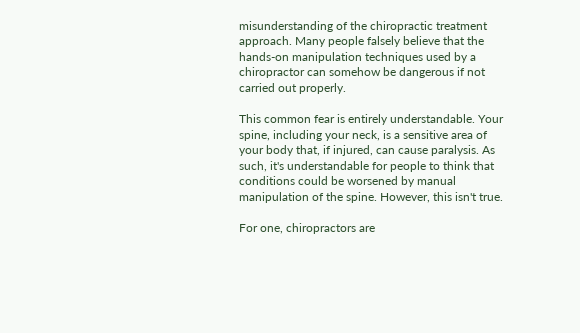misunderstanding of the chiropractic treatment approach. Many people falsely believe that the hands-on manipulation techniques used by a chiropractor can somehow be dangerous if not carried out properly.

This common fear is entirely understandable. Your spine, including your neck, is a sensitive area of your body that, if injured, can cause paralysis. As such, it's understandable for people to think that conditions could be worsened by manual manipulation of the spine. However, this isn't true.

For one, chiropractors are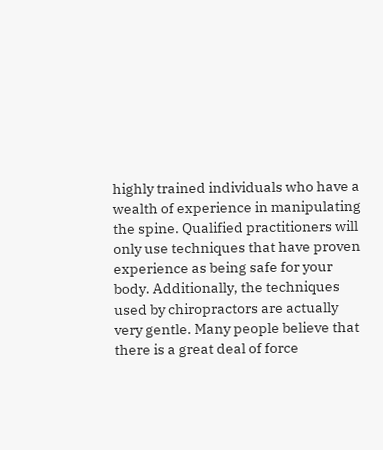highly trained individuals who have a wealth of experience in manipulating the spine. Qualified practitioners will only use techniques that have proven experience as being safe for your body. Additionally, the techniques used by chiropractors are actually very gentle. Many people believe that there is a great deal of force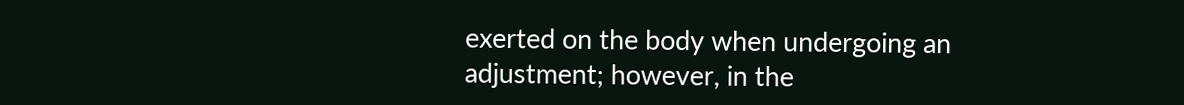exerted on the body when undergoing an adjustment; however, in the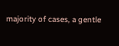majority of cases, a gentle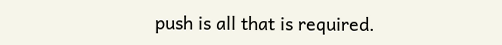push is all that is required.